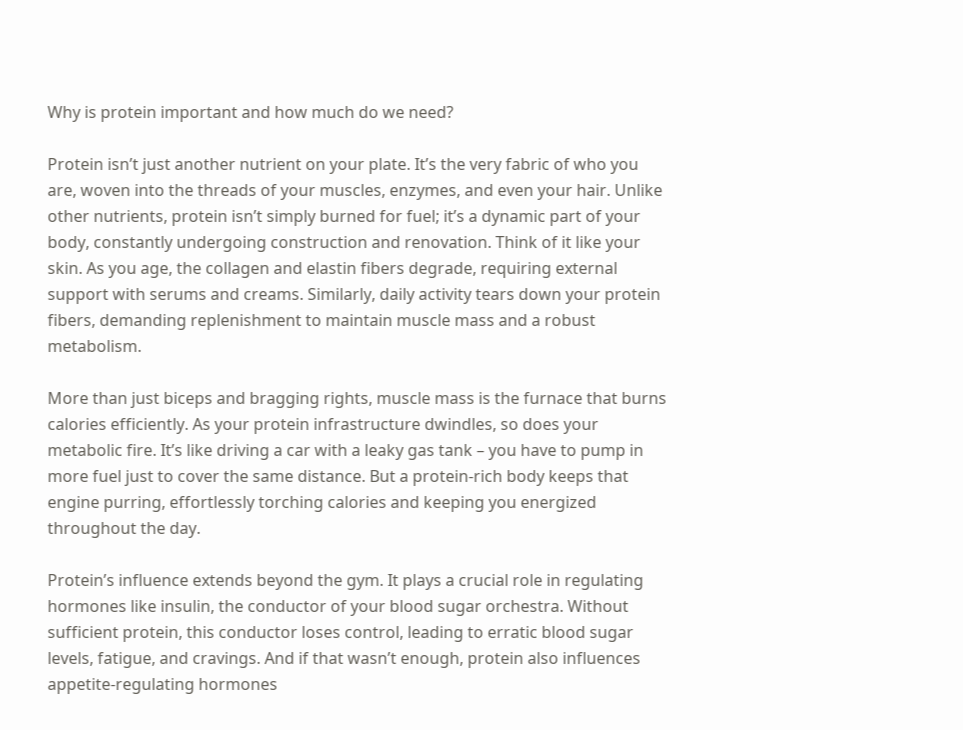Why is protein important and how much do we need?

Protein isn’t just another nutrient on your plate. It’s the very fabric of who you are, woven into the threads of your muscles, enzymes, and even your hair. Unlike other nutrients, protein isn’t simply burned for fuel; it’s a dynamic part of your body, constantly undergoing construction and renovation. Think of it like your skin. As you age, the collagen and elastin fibers degrade, requiring external support with serums and creams. Similarly, daily activity tears down your protein fibers, demanding replenishment to maintain muscle mass and a robust metabolism.

More than just biceps and bragging rights, muscle mass is the furnace that burns calories efficiently. As your protein infrastructure dwindles, so does your metabolic fire. It’s like driving a car with a leaky gas tank – you have to pump in more fuel just to cover the same distance. But a protein-rich body keeps that engine purring, effortlessly torching calories and keeping you energized throughout the day.

Protein’s influence extends beyond the gym. It plays a crucial role in regulating hormones like insulin, the conductor of your blood sugar orchestra. Without sufficient protein, this conductor loses control, leading to erratic blood sugar levels, fatigue, and cravings. And if that wasn’t enough, protein also influences appetite-regulating hormones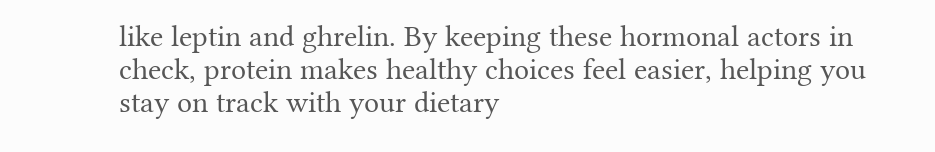like leptin and ghrelin. By keeping these hormonal actors in check, protein makes healthy choices feel easier, helping you stay on track with your dietary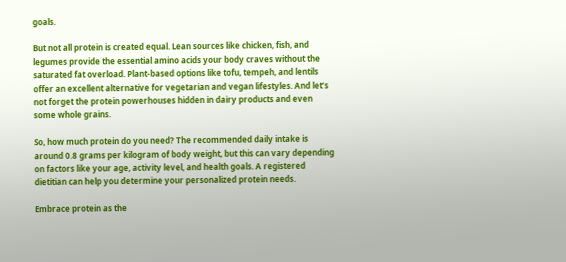goals.

But not all protein is created equal. Lean sources like chicken, fish, and legumes provide the essential amino acids your body craves without the saturated fat overload. Plant-based options like tofu, tempeh, and lentils offer an excellent alternative for vegetarian and vegan lifestyles. And let’s not forget the protein powerhouses hidden in dairy products and even some whole grains.

So, how much protein do you need? The recommended daily intake is around 0.8 grams per kilogram of body weight, but this can vary depending on factors like your age, activity level, and health goals. A registered dietitian can help you determine your personalized protein needs.

Embrace protein as the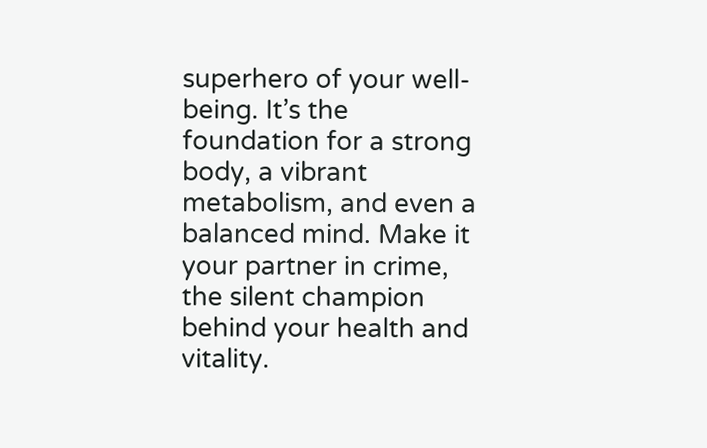superhero of your well-being. It’s the foundation for a strong body, a vibrant metabolism, and even a balanced mind. Make it your partner in crime, the silent champion behind your health and vitality.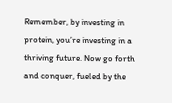Remember, by investing in protein, you’re investing in a thriving future. Now go forth and conquer, fueled by the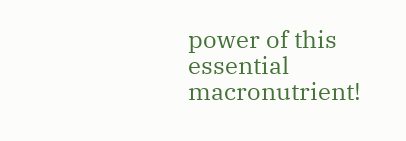power of this essential macronutrient!